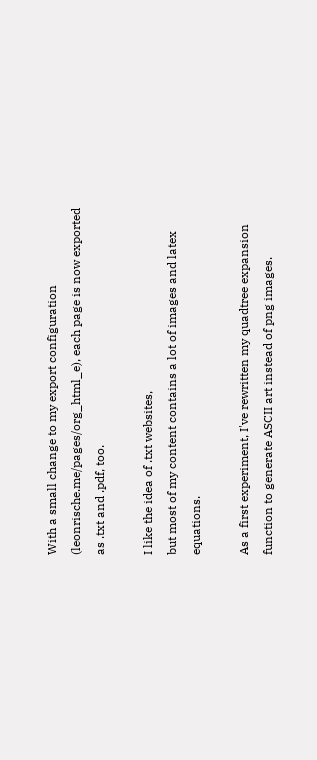With a small change to my export configuration (leonrische.me/pages/org_html_e), each page is now exported as .txt and .pdf, too.

I like the idea of .txt websites,
but most of my content contains a lot of images and latex equations.

As a first experiment, I've rewritten my quadtree expansion function to generate ASCII art instead of png images.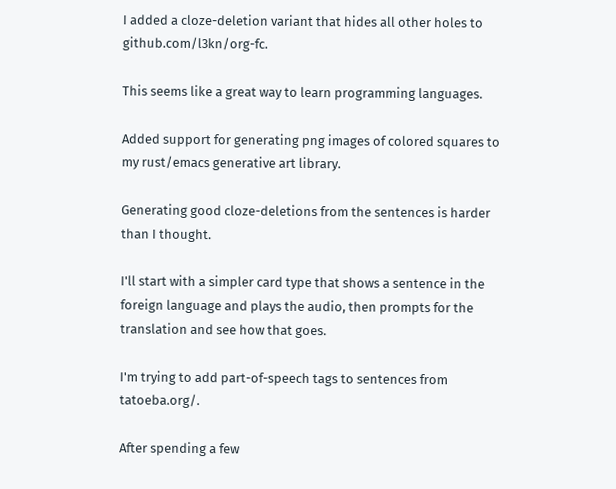I added a cloze-deletion variant that hides all other holes to github.com/l3kn/org-fc.

This seems like a great way to learn programming languages.

Added support for generating png images of colored squares to my rust/emacs generative art library.

Generating good cloze-deletions from the sentences is harder than I thought.

I'll start with a simpler card type that shows a sentence in the foreign language and plays the audio, then prompts for the translation and see how that goes.

I'm trying to add part-of-speech tags to sentences from tatoeba.org/.

After spending a few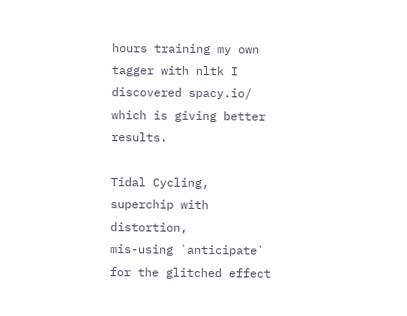hours training my own tagger with nltk I discovered spacy.io/ which is giving better results.

Tidal Cycling,
superchip with distortion,
mis-using `anticipate` for the glitched effect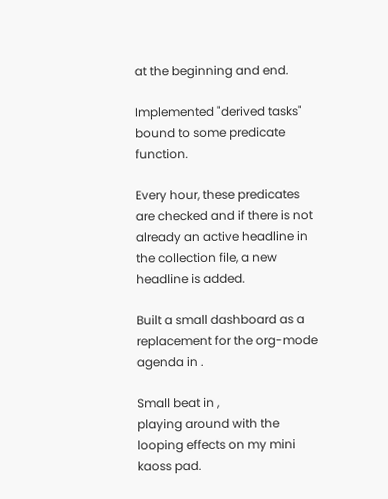at the beginning and end.

Implemented "derived tasks" bound to some predicate function.

Every hour, these predicates are checked and if there is not already an active headline in the collection file, a new headline is added.

Built a small dashboard as a replacement for the org-mode agenda in .

Small beat in ,
playing around with the looping effects on my mini kaoss pad.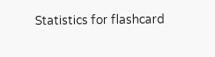Statistics for flashcard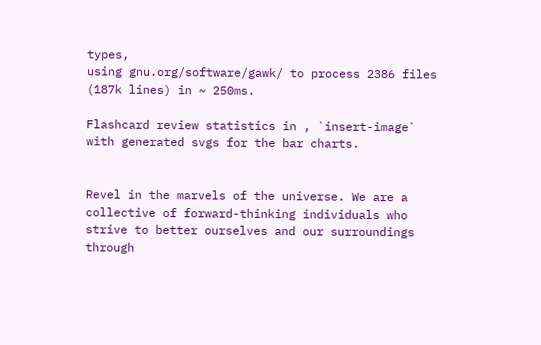types,
using gnu.org/software/gawk/ to process 2386 files (187k lines) in ~ 250ms.

Flashcard review statistics in , `insert-image` with generated svgs for the bar charts.


Revel in the marvels of the universe. We are a collective of forward-thinking individuals who strive to better ourselves and our surroundings through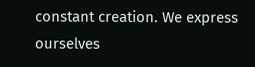constant creation. We express ourselves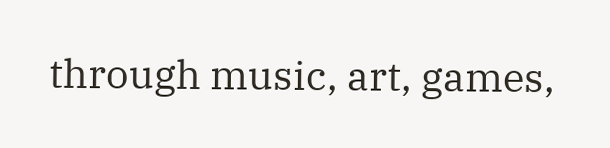through music, art, games,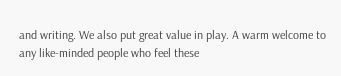and writing. We also put great value in play. A warm welcome to any like-minded people who feel these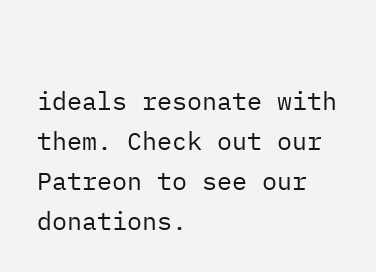ideals resonate with them. Check out our Patreon to see our donations.